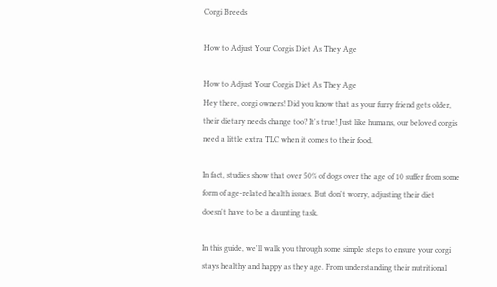Corgi Breeds

How to Adjust Your Corgis Diet As They Age

How to Adjust Your Corgis Diet As They Age
Hey there, corgi owners! Did you know that as your furry friend gets older, their dietary needs change too? It's true! Just like humans, our beloved corgis need a little extra TLC when it comes to their food.

In fact, studies show that over 50% of dogs over the age of 10 suffer from some form of age-related health issues. But don't worry, adjusting their diet doesn't have to be a daunting task.

In this guide, we'll walk you through some simple steps to ensure your corgi stays healthy and happy as they age. From understanding their nutritional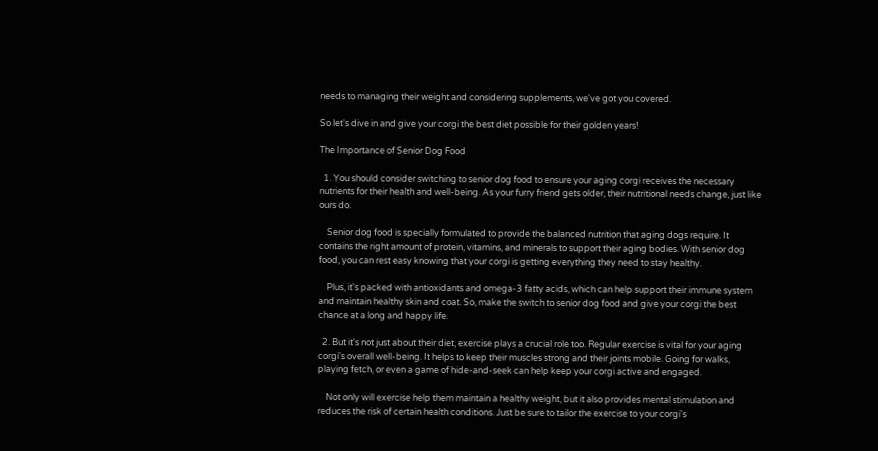needs to managing their weight and considering supplements, we've got you covered.

So let's dive in and give your corgi the best diet possible for their golden years!

The Importance of Senior Dog Food

  1. You should consider switching to senior dog food to ensure your aging corgi receives the necessary nutrients for their health and well-being. As your furry friend gets older, their nutritional needs change, just like ours do.

    Senior dog food is specially formulated to provide the balanced nutrition that aging dogs require. It contains the right amount of protein, vitamins, and minerals to support their aging bodies. With senior dog food, you can rest easy knowing that your corgi is getting everything they need to stay healthy.

    Plus, it's packed with antioxidants and omega-3 fatty acids, which can help support their immune system and maintain healthy skin and coat. So, make the switch to senior dog food and give your corgi the best chance at a long and happy life.

  2. But it's not just about their diet, exercise plays a crucial role too. Regular exercise is vital for your aging corgi's overall well-being. It helps to keep their muscles strong and their joints mobile. Going for walks, playing fetch, or even a game of hide-and-seek can help keep your corgi active and engaged.

    Not only will exercise help them maintain a healthy weight, but it also provides mental stimulation and reduces the risk of certain health conditions. Just be sure to tailor the exercise to your corgi's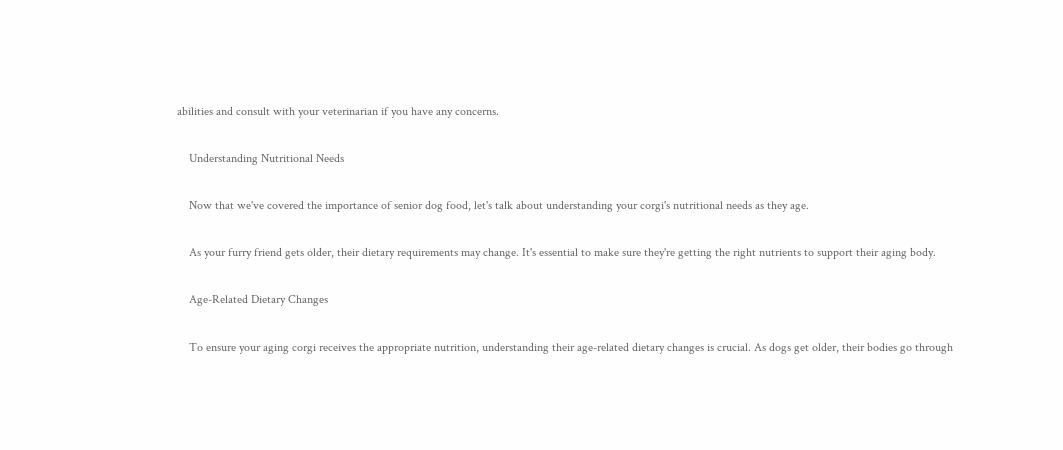abilities and consult with your veterinarian if you have any concerns.

    Understanding Nutritional Needs

    Now that we've covered the importance of senior dog food, let's talk about understanding your corgi's nutritional needs as they age.

    As your furry friend gets older, their dietary requirements may change. It's essential to make sure they're getting the right nutrients to support their aging body.

    Age-Related Dietary Changes

    To ensure your aging corgi receives the appropriate nutrition, understanding their age-related dietary changes is crucial. As dogs get older, their bodies go through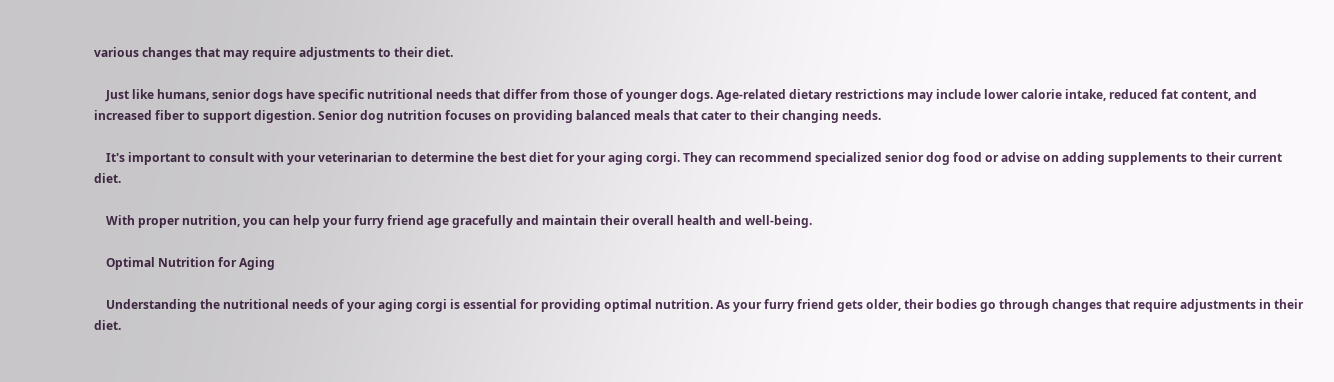various changes that may require adjustments to their diet.

    Just like humans, senior dogs have specific nutritional needs that differ from those of younger dogs. Age-related dietary restrictions may include lower calorie intake, reduced fat content, and increased fiber to support digestion. Senior dog nutrition focuses on providing balanced meals that cater to their changing needs.

    It's important to consult with your veterinarian to determine the best diet for your aging corgi. They can recommend specialized senior dog food or advise on adding supplements to their current diet.

    With proper nutrition, you can help your furry friend age gracefully and maintain their overall health and well-being.

    Optimal Nutrition for Aging

    Understanding the nutritional needs of your aging corgi is essential for providing optimal nutrition. As your furry friend gets older, their bodies go through changes that require adjustments in their diet.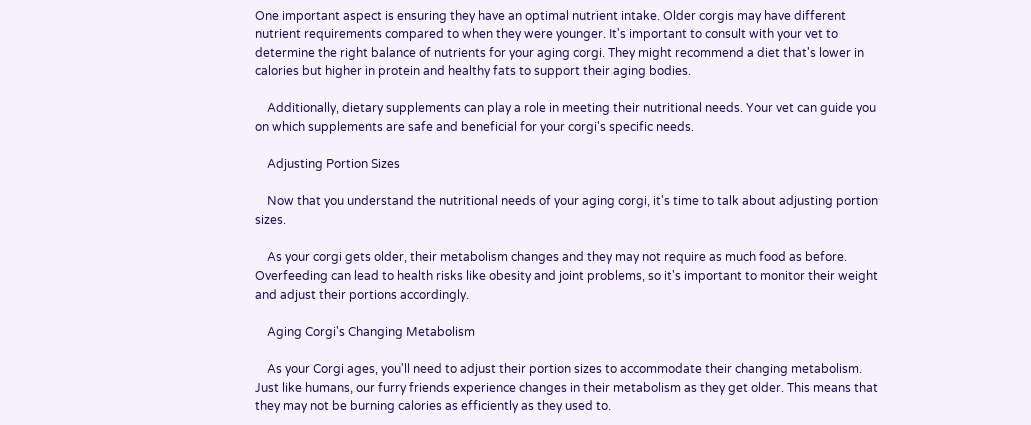One important aspect is ensuring they have an optimal nutrient intake. Older corgis may have different nutrient requirements compared to when they were younger. It's important to consult with your vet to determine the right balance of nutrients for your aging corgi. They might recommend a diet that's lower in calories but higher in protein and healthy fats to support their aging bodies.

    Additionally, dietary supplements can play a role in meeting their nutritional needs. Your vet can guide you on which supplements are safe and beneficial for your corgi's specific needs.

    Adjusting Portion Sizes

    Now that you understand the nutritional needs of your aging corgi, it's time to talk about adjusting portion sizes.

    As your corgi gets older, their metabolism changes and they may not require as much food as before. Overfeeding can lead to health risks like obesity and joint problems, so it's important to monitor their weight and adjust their portions accordingly.

    Aging Corgi's Changing Metabolism

    As your Corgi ages, you'll need to adjust their portion sizes to accommodate their changing metabolism. Just like humans, our furry friends experience changes in their metabolism as they get older. This means that they may not be burning calories as efficiently as they used to.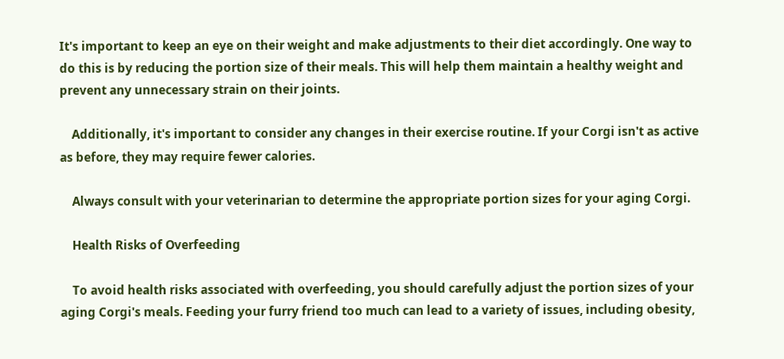It's important to keep an eye on their weight and make adjustments to their diet accordingly. One way to do this is by reducing the portion size of their meals. This will help them maintain a healthy weight and prevent any unnecessary strain on their joints.

    Additionally, it's important to consider any changes in their exercise routine. If your Corgi isn't as active as before, they may require fewer calories.

    Always consult with your veterinarian to determine the appropriate portion sizes for your aging Corgi.

    Health Risks of Overfeeding

    To avoid health risks associated with overfeeding, you should carefully adjust the portion sizes of your aging Corgi's meals. Feeding your furry friend too much can lead to a variety of issues, including obesity,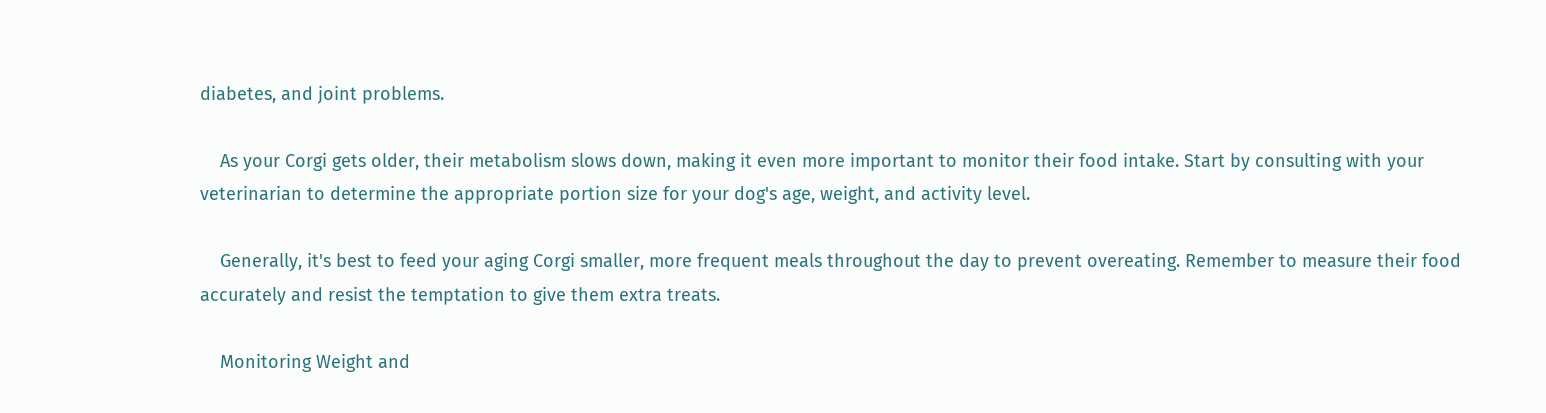diabetes, and joint problems.

    As your Corgi gets older, their metabolism slows down, making it even more important to monitor their food intake. Start by consulting with your veterinarian to determine the appropriate portion size for your dog's age, weight, and activity level.

    Generally, it's best to feed your aging Corgi smaller, more frequent meals throughout the day to prevent overeating. Remember to measure their food accurately and resist the temptation to give them extra treats.

    Monitoring Weight and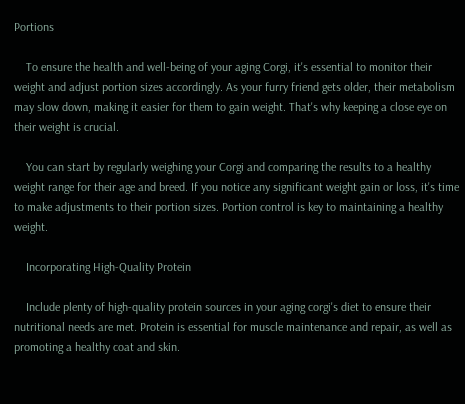Portions

    To ensure the health and well-being of your aging Corgi, it's essential to monitor their weight and adjust portion sizes accordingly. As your furry friend gets older, their metabolism may slow down, making it easier for them to gain weight. That's why keeping a close eye on their weight is crucial.

    You can start by regularly weighing your Corgi and comparing the results to a healthy weight range for their age and breed. If you notice any significant weight gain or loss, it's time to make adjustments to their portion sizes. Portion control is key to maintaining a healthy weight.

    Incorporating High-Quality Protein

    Include plenty of high-quality protein sources in your aging corgi's diet to ensure their nutritional needs are met. Protein is essential for muscle maintenance and repair, as well as promoting a healthy coat and skin.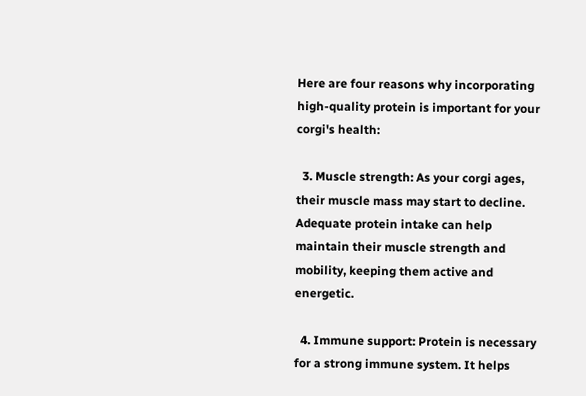Here are four reasons why incorporating high-quality protein is important for your corgi's health:

  3. Muscle strength: As your corgi ages, their muscle mass may start to decline. Adequate protein intake can help maintain their muscle strength and mobility, keeping them active and energetic.

  4. Immune support: Protein is necessary for a strong immune system. It helps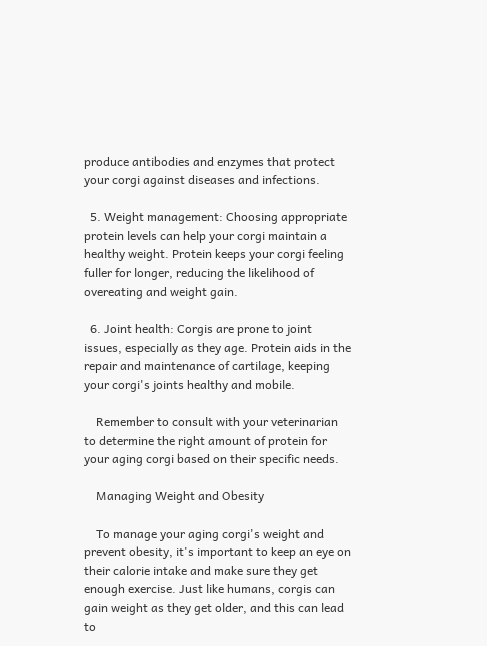produce antibodies and enzymes that protect your corgi against diseases and infections.

  5. Weight management: Choosing appropriate protein levels can help your corgi maintain a healthy weight. Protein keeps your corgi feeling fuller for longer, reducing the likelihood of overeating and weight gain.

  6. Joint health: Corgis are prone to joint issues, especially as they age. Protein aids in the repair and maintenance of cartilage, keeping your corgi's joints healthy and mobile.

    Remember to consult with your veterinarian to determine the right amount of protein for your aging corgi based on their specific needs.

    Managing Weight and Obesity

    To manage your aging corgi's weight and prevent obesity, it's important to keep an eye on their calorie intake and make sure they get enough exercise. Just like humans, corgis can gain weight as they get older, and this can lead to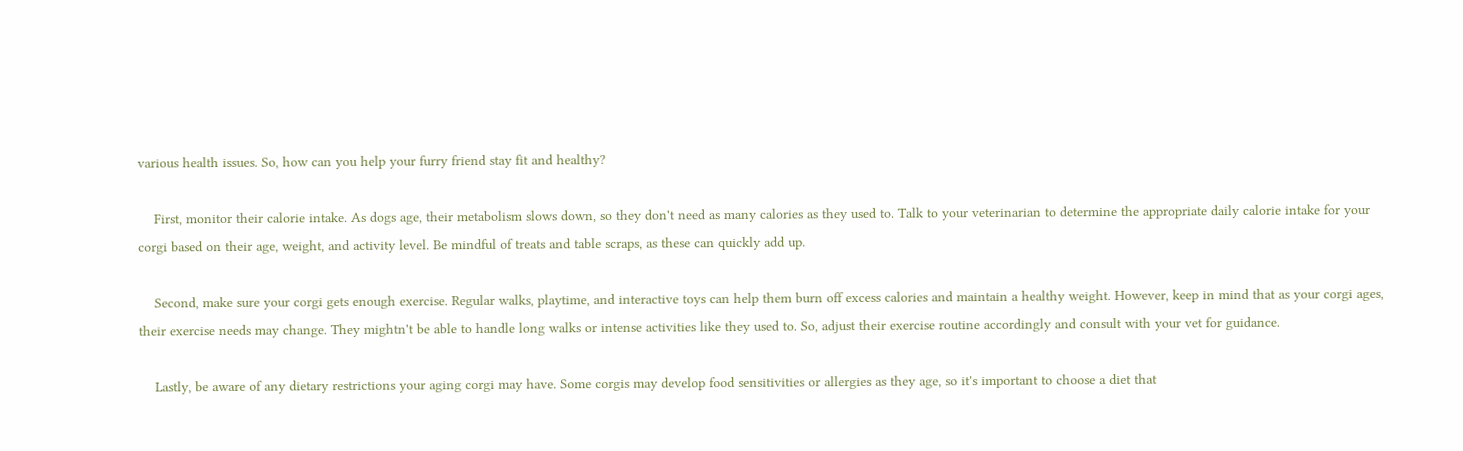various health issues. So, how can you help your furry friend stay fit and healthy?

    First, monitor their calorie intake. As dogs age, their metabolism slows down, so they don't need as many calories as they used to. Talk to your veterinarian to determine the appropriate daily calorie intake for your corgi based on their age, weight, and activity level. Be mindful of treats and table scraps, as these can quickly add up.

    Second, make sure your corgi gets enough exercise. Regular walks, playtime, and interactive toys can help them burn off excess calories and maintain a healthy weight. However, keep in mind that as your corgi ages, their exercise needs may change. They mightn't be able to handle long walks or intense activities like they used to. So, adjust their exercise routine accordingly and consult with your vet for guidance.

    Lastly, be aware of any dietary restrictions your aging corgi may have. Some corgis may develop food sensitivities or allergies as they age, so it's important to choose a diet that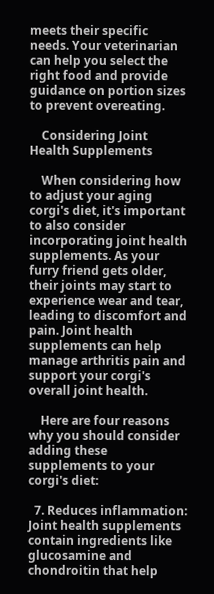meets their specific needs. Your veterinarian can help you select the right food and provide guidance on portion sizes to prevent overeating.

    Considering Joint Health Supplements

    When considering how to adjust your aging corgi's diet, it's important to also consider incorporating joint health supplements. As your furry friend gets older, their joints may start to experience wear and tear, leading to discomfort and pain. Joint health supplements can help manage arthritis pain and support your corgi's overall joint health.

    Here are four reasons why you should consider adding these supplements to your corgi's diet:

  7. Reduces inflammation: Joint health supplements contain ingredients like glucosamine and chondroitin that help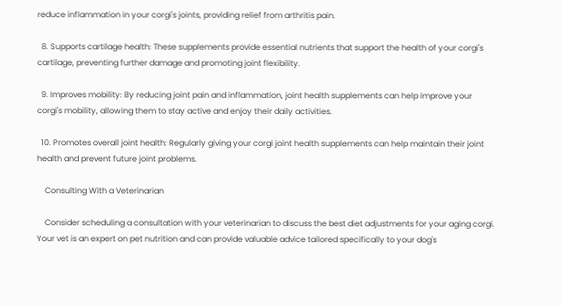reduce inflammation in your corgi's joints, providing relief from arthritis pain.

  8. Supports cartilage health: These supplements provide essential nutrients that support the health of your corgi's cartilage, preventing further damage and promoting joint flexibility.

  9. Improves mobility: By reducing joint pain and inflammation, joint health supplements can help improve your corgi's mobility, allowing them to stay active and enjoy their daily activities.

  10. Promotes overall joint health: Regularly giving your corgi joint health supplements can help maintain their joint health and prevent future joint problems.

    Consulting With a Veterinarian

    Consider scheduling a consultation with your veterinarian to discuss the best diet adjustments for your aging corgi. Your vet is an expert on pet nutrition and can provide valuable advice tailored specifically to your dog's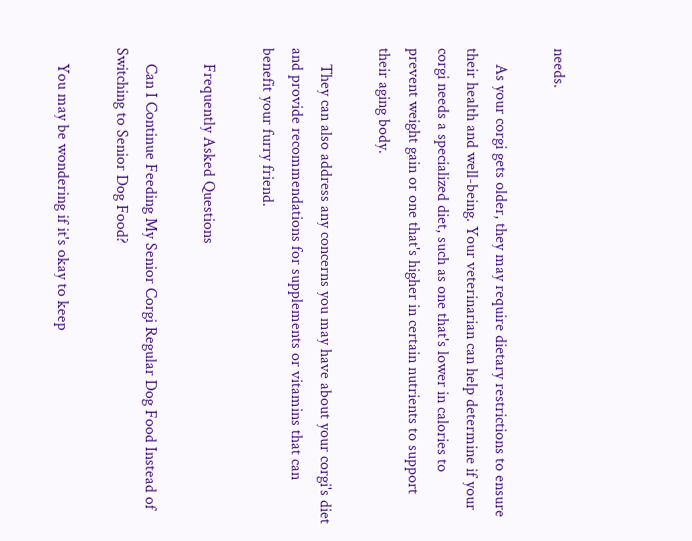needs.

    As your corgi gets older, they may require dietary restrictions to ensure their health and well-being. Your veterinarian can help determine if your corgi needs a specialized diet, such as one that's lower in calories to prevent weight gain or one that's higher in certain nutrients to support their aging body.

    They can also address any concerns you may have about your corgi's diet and provide recommendations for supplements or vitamins that can benefit your furry friend.

    Frequently Asked Questions

    Can I Continue Feeding My Senior Corgi Regular Dog Food Instead of Switching to Senior Dog Food?

    You may be wondering if it's okay to keep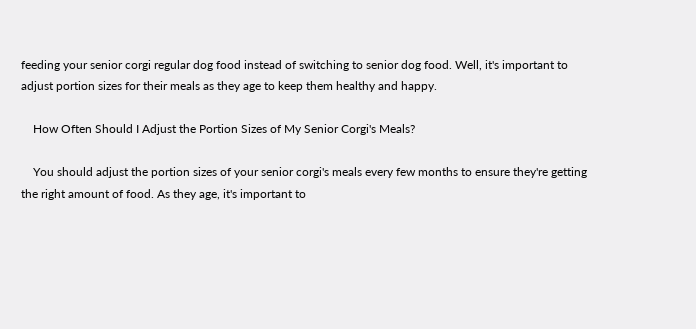feeding your senior corgi regular dog food instead of switching to senior dog food. Well, it's important to adjust portion sizes for their meals as they age to keep them healthy and happy.

    How Often Should I Adjust the Portion Sizes of My Senior Corgi's Meals?

    You should adjust the portion sizes of your senior corgi's meals every few months to ensure they're getting the right amount of food. As they age, it's important to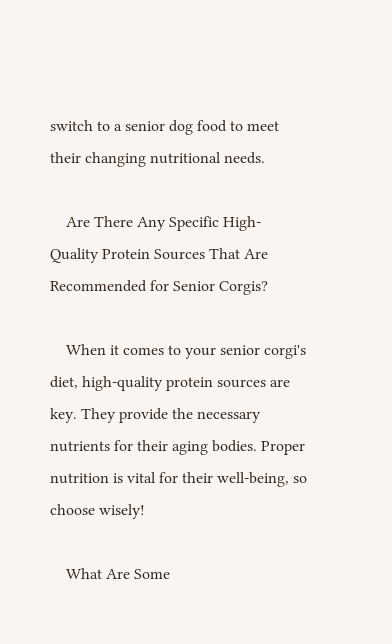switch to a senior dog food to meet their changing nutritional needs.

    Are There Any Specific High-Quality Protein Sources That Are Recommended for Senior Corgis?

    When it comes to your senior corgi's diet, high-quality protein sources are key. They provide the necessary nutrients for their aging bodies. Proper nutrition is vital for their well-being, so choose wisely!

    What Are Some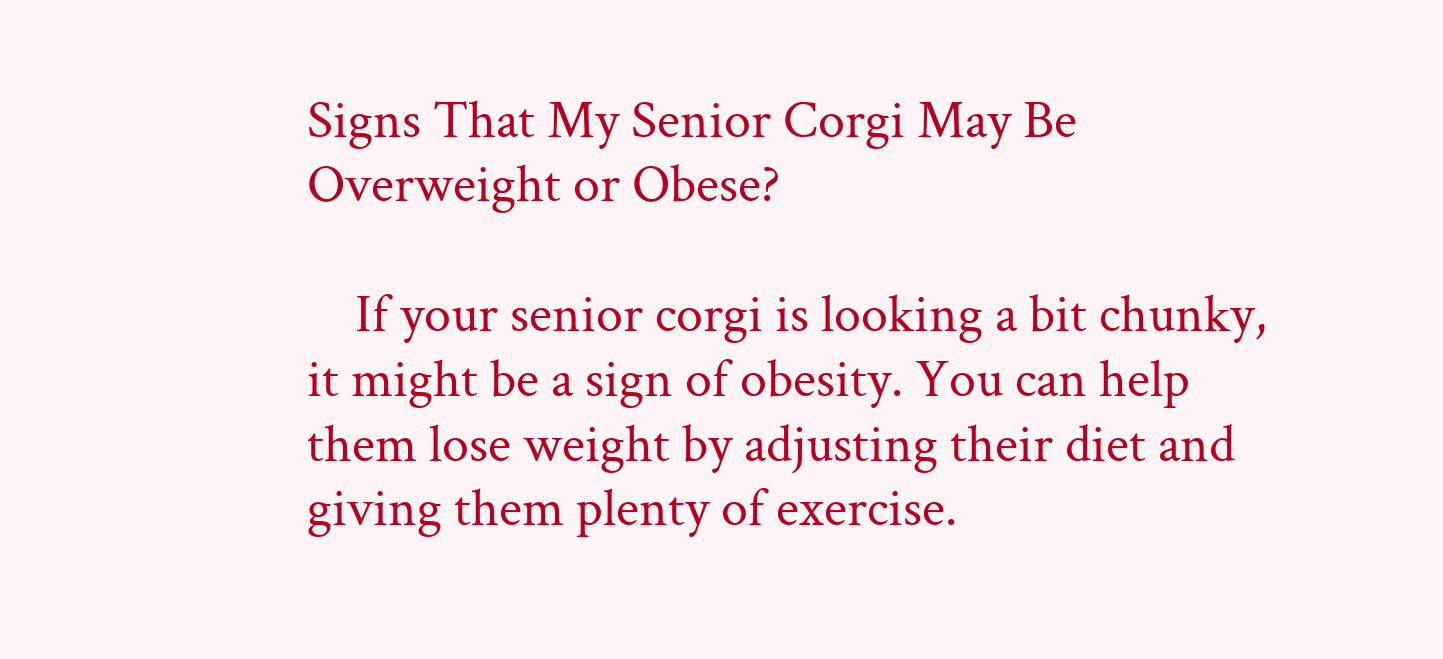Signs That My Senior Corgi May Be Overweight or Obese?

    If your senior corgi is looking a bit chunky, it might be a sign of obesity. You can help them lose weight by adjusting their diet and giving them plenty of exercise.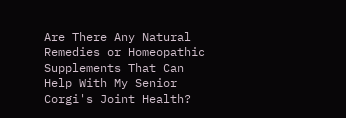Are There Any Natural Remedies or Homeopathic Supplements That Can Help With My Senior Corgi's Joint Health?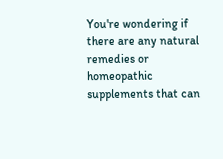You're wondering if there are any natural remedies or homeopathic supplements that can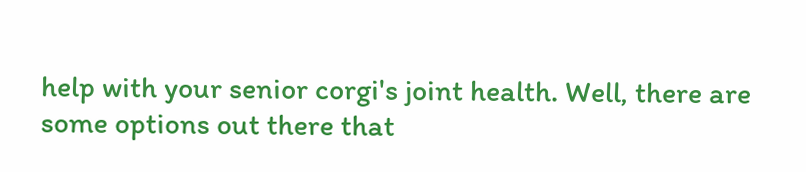help with your senior corgi's joint health. Well, there are some options out there that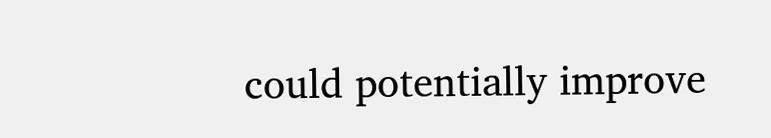could potentially improve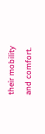their mobility and comfort.